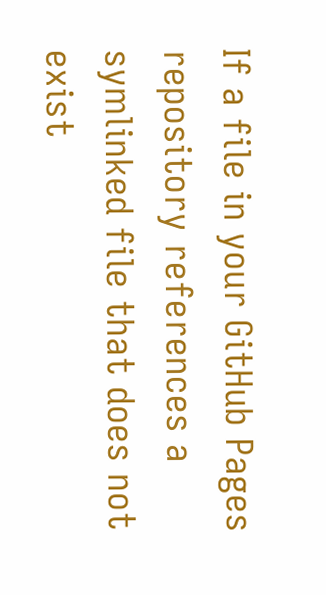If a file in your GitHub Pages repository references a symlinked file that does not exist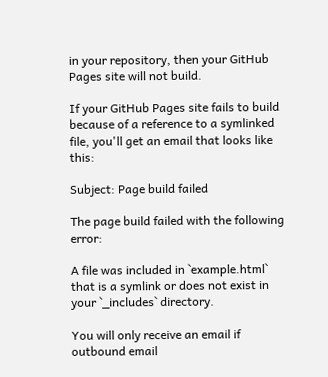in your repository, then your GitHub Pages site will not build.

If your GitHub Pages site fails to build because of a reference to a symlinked file, you'll get an email that looks like this:

Subject: Page build failed

The page build failed with the following error:

A file was included in `example.html` that is a symlink or does not exist in your `_includes` directory.

You will only receive an email if outbound email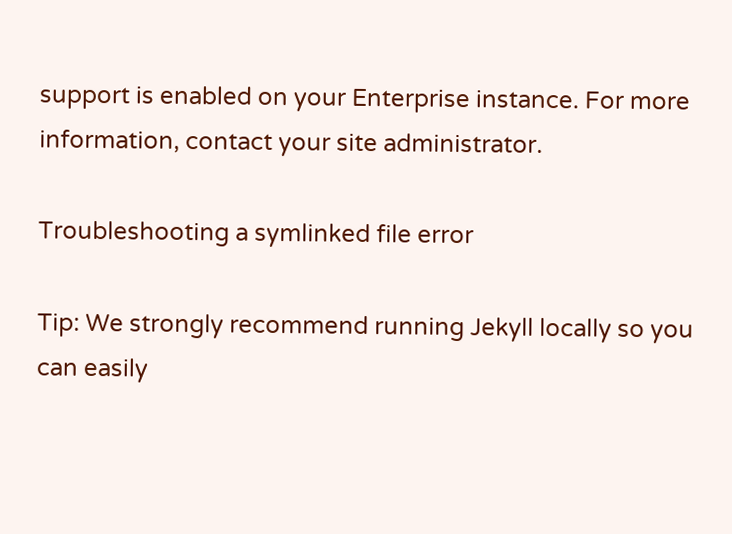support is enabled on your Enterprise instance. For more information, contact your site administrator.

Troubleshooting a symlinked file error

Tip: We strongly recommend running Jekyll locally so you can easily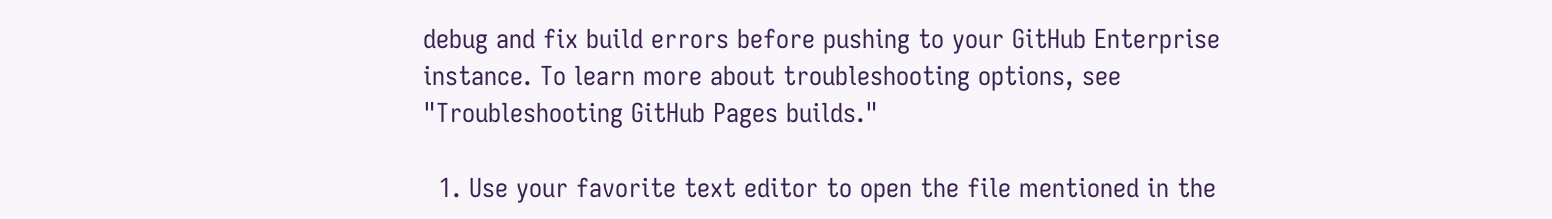debug and fix build errors before pushing to your GitHub Enterprise instance. To learn more about troubleshooting options, see "Troubleshooting GitHub Pages builds."

  1. Use your favorite text editor to open the file mentioned in the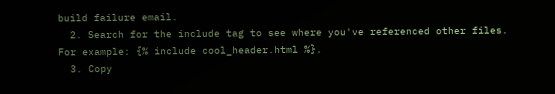build failure email.
  2. Search for the include tag to see where you've referenced other files. For example: {% include cool_header.html %}.
  3. Copy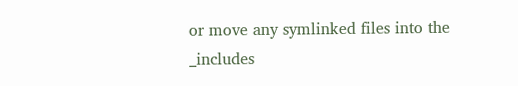or move any symlinked files into the _includes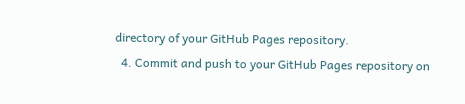directory of your GitHub Pages repository.
  4. Commit and push to your GitHub Pages repository on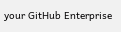your GitHub Enterprise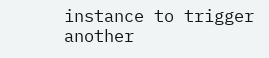instance to trigger another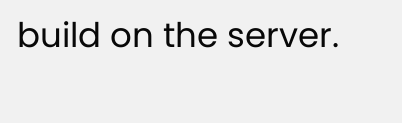build on the server.